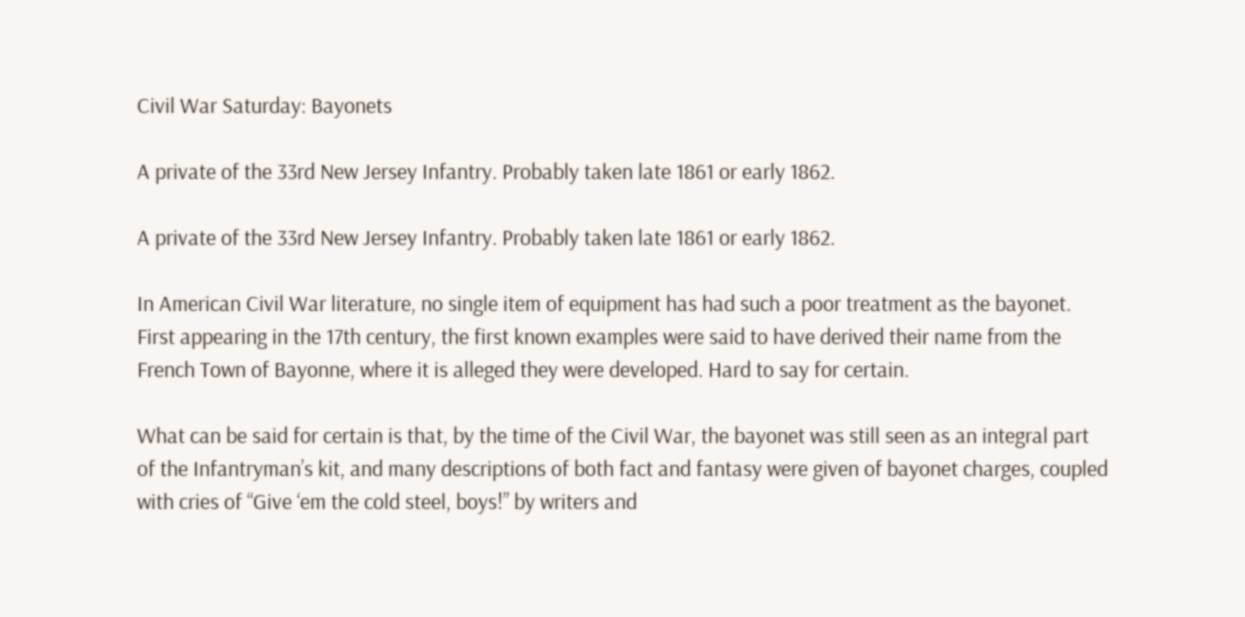Civil War Saturday: Bayonets

A private of the 33rd New Jersey Infantry. Probably taken late 1861 or early 1862.

A private of the 33rd New Jersey Infantry. Probably taken late 1861 or early 1862.

In American Civil War literature, no single item of equipment has had such a poor treatment as the bayonet. First appearing in the 17th century, the first known examples were said to have derived their name from the French Town of Bayonne, where it is alleged they were developed. Hard to say for certain.

What can be said for certain is that, by the time of the Civil War, the bayonet was still seen as an integral part of the Infantryman’s kit, and many descriptions of both fact and fantasy were given of bayonet charges, coupled with cries of “Give ‘em the cold steel, boys!” by writers and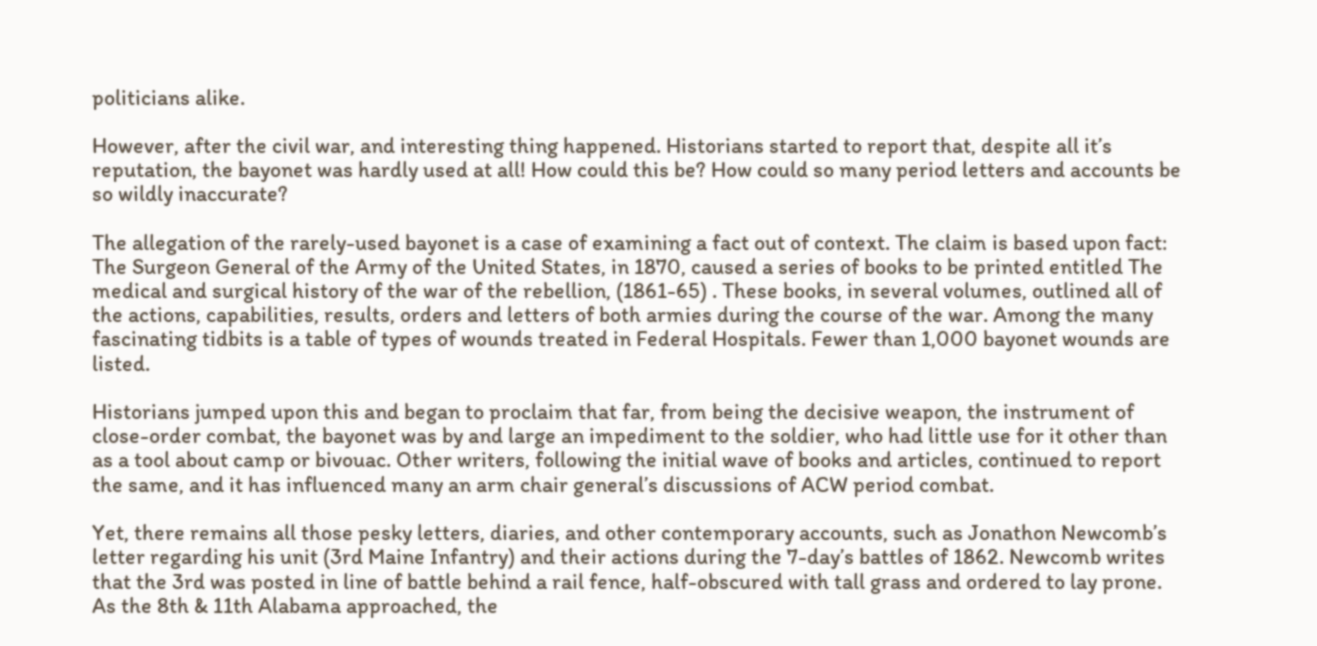politicians alike.

However, after the civil war, and interesting thing happened. Historians started to report that, despite all it’s reputation, the bayonet was hardly used at all! How could this be? How could so many period letters and accounts be so wildly inaccurate?

The allegation of the rarely-used bayonet is a case of examining a fact out of context. The claim is based upon fact: The Surgeon General of the Army of the United States, in 1870, caused a series of books to be printed entitled The medical and surgical history of the war of the rebellion, (1861-65) . These books, in several volumes, outlined all of the actions, capabilities, results, orders and letters of both armies during the course of the war. Among the many fascinating tidbits is a table of types of wounds treated in Federal Hospitals. Fewer than 1,000 bayonet wounds are listed.

Historians jumped upon this and began to proclaim that far, from being the decisive weapon, the instrument of close-order combat, the bayonet was by and large an impediment to the soldier, who had little use for it other than as a tool about camp or bivouac. Other writers, following the initial wave of books and articles, continued to report the same, and it has influenced many an arm chair general’s discussions of ACW period combat.

Yet, there remains all those pesky letters, diaries, and other contemporary accounts, such as Jonathon Newcomb’s letter regarding his unit (3rd Maine Infantry) and their actions during the 7-day’s battles of 1862. Newcomb writes that the 3rd was posted in line of battle behind a rail fence, half-obscured with tall grass and ordered to lay prone. As the 8th & 11th Alabama approached, the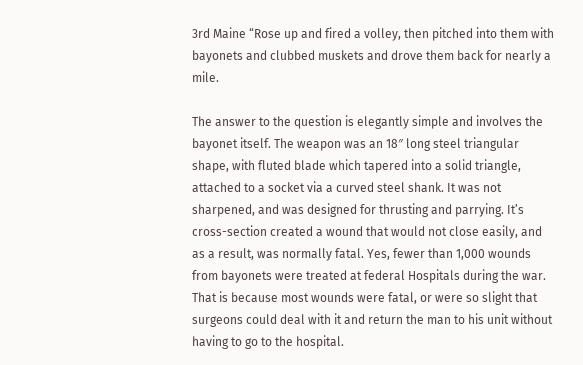3rd Maine “Rose up and fired a volley, then pitched into them with bayonets and clubbed muskets and drove them back for nearly a mile.

The answer to the question is elegantly simple and involves the bayonet itself. The weapon was an 18″ long steel triangular shape, with fluted blade which tapered into a solid triangle, attached to a socket via a curved steel shank. It was not sharpened, and was designed for thrusting and parrying. It’s cross-section created a wound that would not close easily, and as a result, was normally fatal. Yes, fewer than 1,000 wounds from bayonets were treated at federal Hospitals during the war. That is because most wounds were fatal, or were so slight that surgeons could deal with it and return the man to his unit without having to go to the hospital.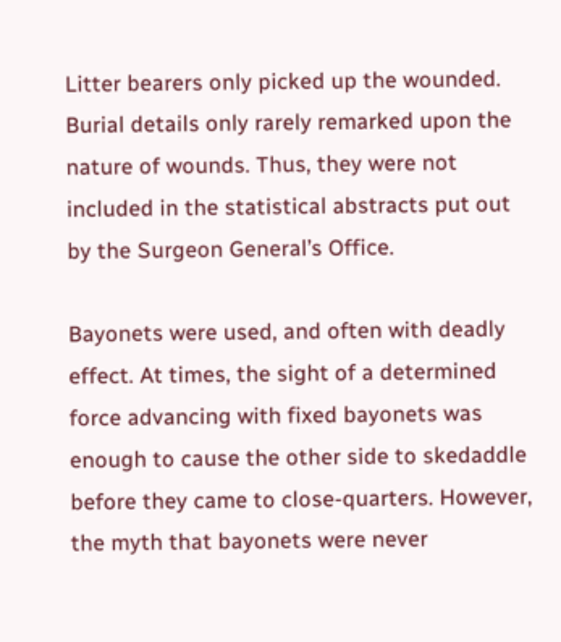Litter bearers only picked up the wounded. Burial details only rarely remarked upon the nature of wounds. Thus, they were not included in the statistical abstracts put out by the Surgeon General’s Office.

Bayonets were used, and often with deadly effect. At times, the sight of a determined force advancing with fixed bayonets was enough to cause the other side to skedaddle before they came to close-quarters. However, the myth that bayonets were never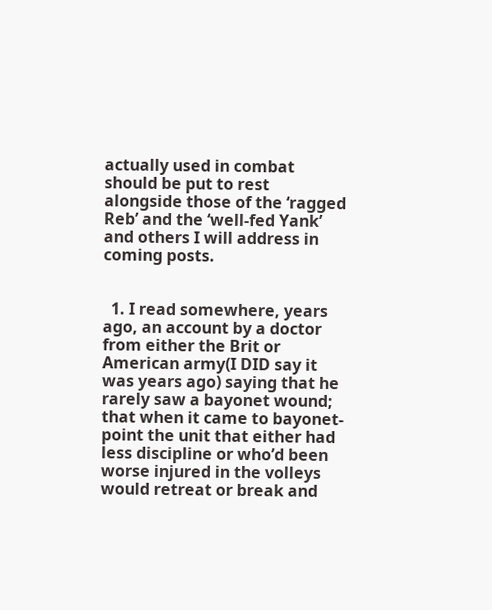actually used in combat should be put to rest alongside those of the ‘ragged Reb’ and the ‘well-fed Yank’ and others I will address in coming posts.


  1. I read somewhere, years ago, an account by a doctor from either the Brit or American army(I DID say it was years ago) saying that he rarely saw a bayonet wound; that when it came to bayonet-point the unit that either had less discipline or who’d been worse injured in the volleys would retreat or break and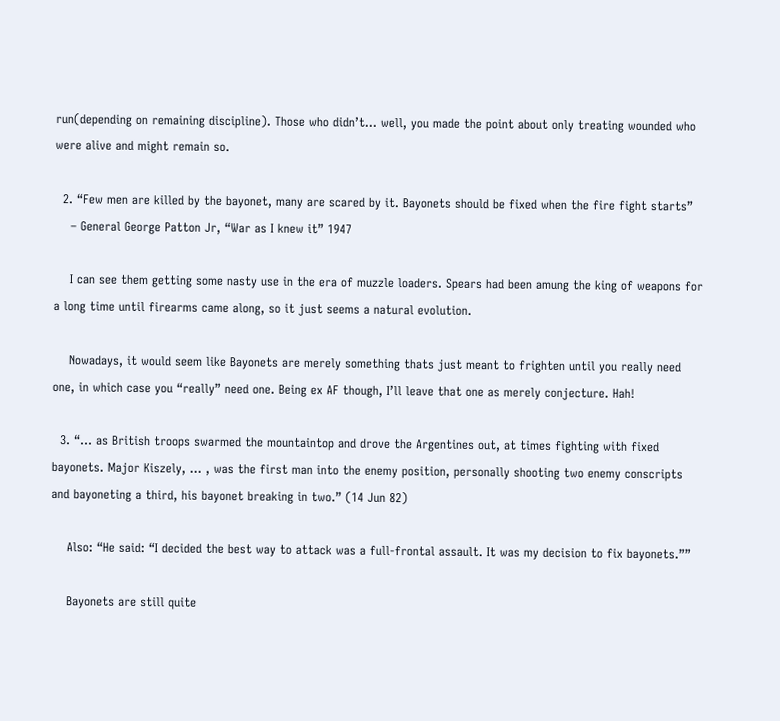run(depending on remaining discipline). Those who didn’t… well, you made the point about only treating wounded who were alive and might remain so.

  2. “Few men are killed by the bayonet, many are scared by it. Bayonets should be fixed when the fire fight starts”
    – General George Patton Jr, “War as I knew it” 1947

    I can see them getting some nasty use in the era of muzzle loaders. Spears had been amung the king of weapons for a long time until firearms came along, so it just seems a natural evolution.

    Nowadays, it would seem like Bayonets are merely something thats just meant to frighten until you really need one, in which case you “really” need one. Being ex AF though, I’ll leave that one as merely conjecture. Hah!

  3. “… as British troops swarmed the mountaintop and drove the Argentines out, at times fighting with fixed bayonets. Major Kiszely, … , was the first man into the enemy position, personally shooting two enemy conscripts and bayoneting a third, his bayonet breaking in two.” (14 Jun 82)

    Also: “He said: “I decided the best way to attack was a full-frontal assault. It was my decision to fix bayonets.””

    Bayonets are still quite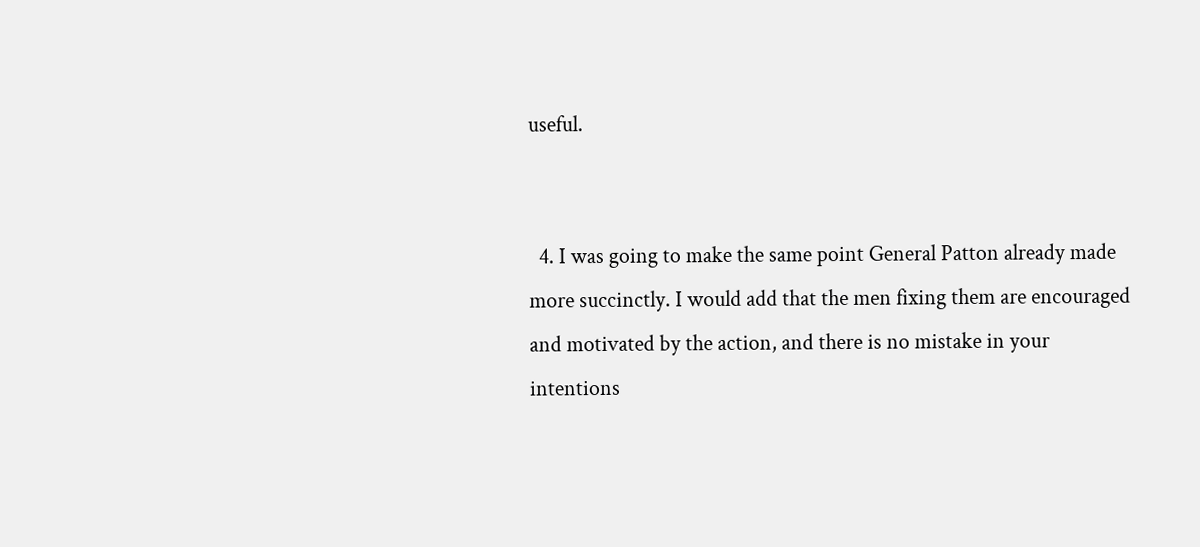useful.


  4. I was going to make the same point General Patton already made more succinctly. I would add that the men fixing them are encouraged and motivated by the action, and there is no mistake in your intentions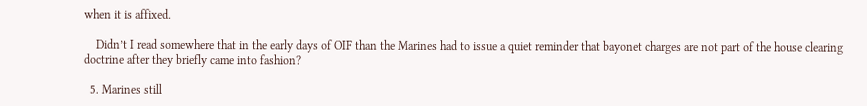when it is affixed.

    Didn’t I read somewhere that in the early days of OIF than the Marines had to issue a quiet reminder that bayonet charges are not part of the house clearing doctrine after they briefly came into fashion?

  5. Marines still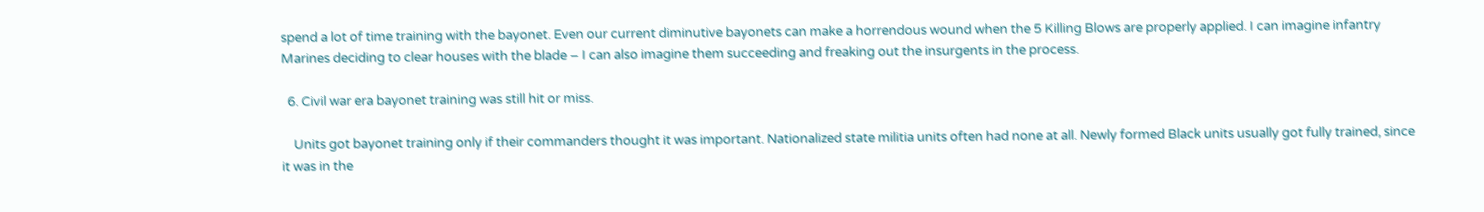spend a lot of time training with the bayonet. Even our current diminutive bayonets can make a horrendous wound when the 5 Killing Blows are properly applied. I can imagine infantry Marines deciding to clear houses with the blade – I can also imagine them succeeding and freaking out the insurgents in the process.

  6. Civil war era bayonet training was still hit or miss.

    Units got bayonet training only if their commanders thought it was important. Nationalized state militia units often had none at all. Newly formed Black units usually got fully trained, since it was in the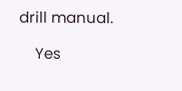drill manual.

    Yes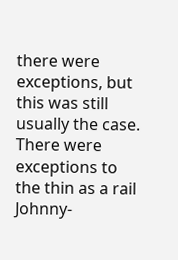there were exceptions, but this was still usually the case. There were exceptions to the thin as a rail Johnny-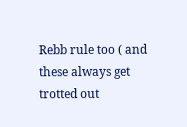Rebb rule too ( and these always get trotted out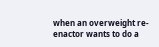when an overweight re-enactor wants to do a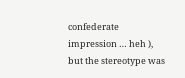confederate impression … heh ), but the stereotype was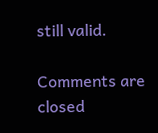still valid.

Comments are closed